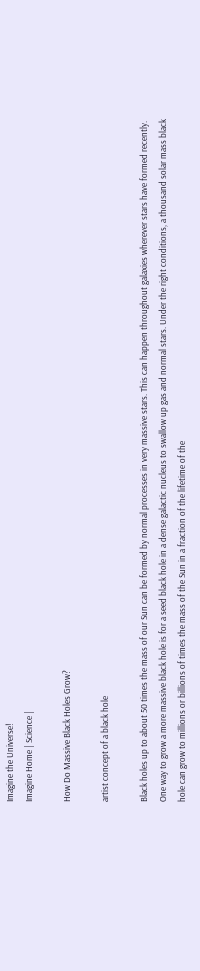Imagine the Universe!
Imagine Home | Science |

How Do Massive Black Holes Grow?

artist concept of a black hole

Black holes up to about 50 times the mass of our Sun can be formed by normal processes in very massive stars. This can happen throughout galaxies wherever stars have formed recently. One way to grow a more massive black hole is for a seed black hole in a dense galactic nucleus to swallow up gas and normal stars. Under the right conditions, a thousand solar mass black hole can grow to millions or billions of times the mass of the Sun in a fraction of the lifetime of the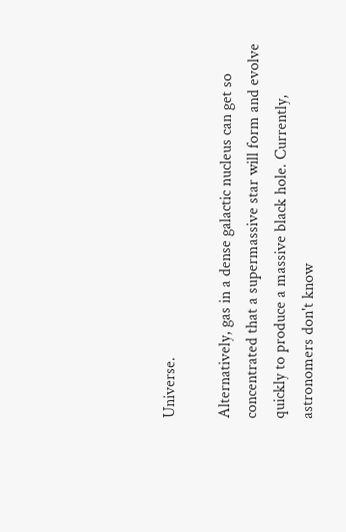Universe.

Alternatively, gas in a dense galactic nucleus can get so concentrated that a supermassive star will form and evolve quickly to produce a massive black hole. Currently, astronomers don't know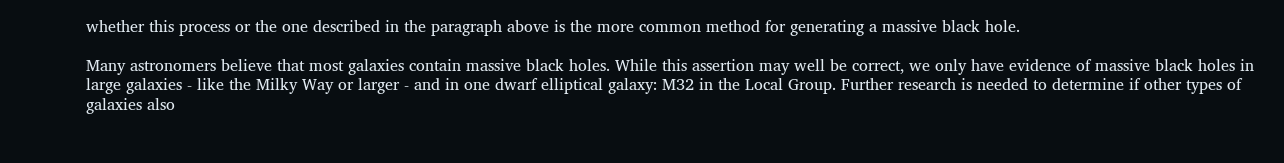whether this process or the one described in the paragraph above is the more common method for generating a massive black hole.

Many astronomers believe that most galaxies contain massive black holes. While this assertion may well be correct, we only have evidence of massive black holes in large galaxies - like the Milky Way or larger - and in one dwarf elliptical galaxy: M32 in the Local Group. Further research is needed to determine if other types of galaxies also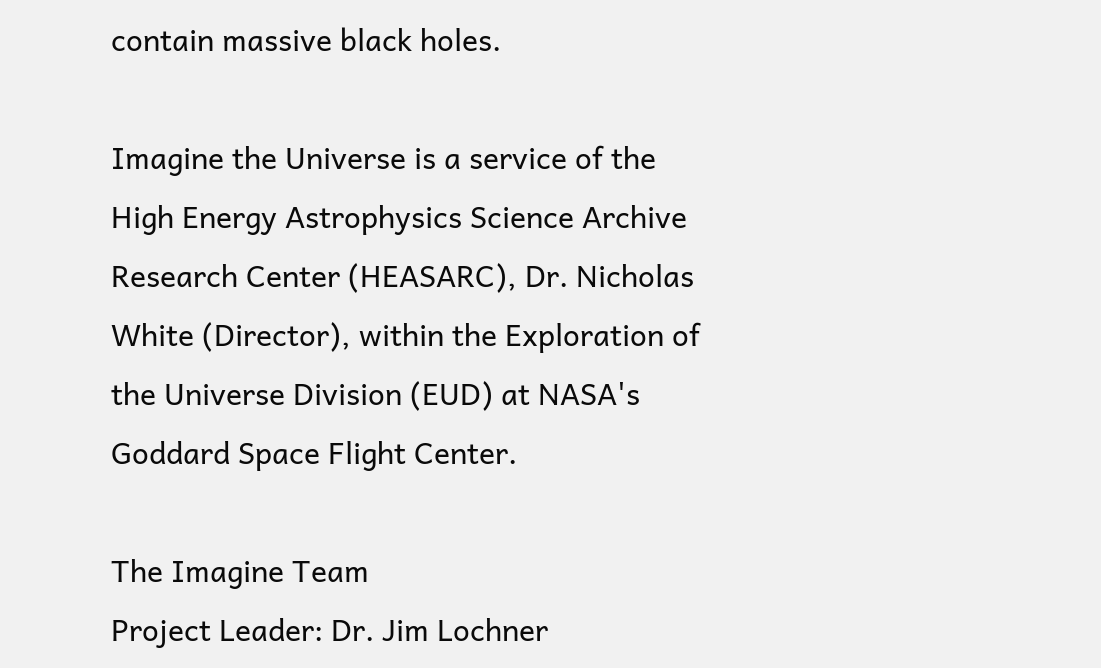contain massive black holes.

Imagine the Universe is a service of the High Energy Astrophysics Science Archive Research Center (HEASARC), Dr. Nicholas White (Director), within the Exploration of the Universe Division (EUD) at NASA's Goddard Space Flight Center.

The Imagine Team
Project Leader: Dr. Jim Lochner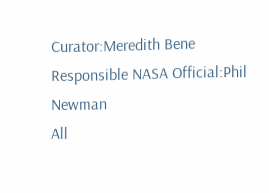Curator:Meredith Bene
Responsible NASA Official:Phil Newman
All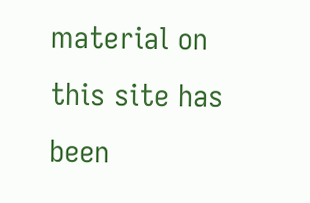material on this site has been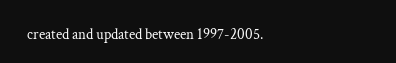created and updated between 1997-2005.